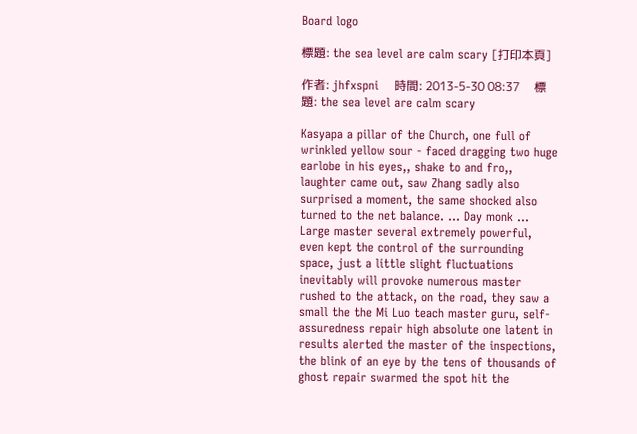Board logo

標題: the sea level are calm scary [打印本頁]

作者: jhfxspni    時間: 2013-5-30 08:37     標題: the sea level are calm scary

Kasyapa a pillar of the Church, one full of wrinkled yellow sour - faced dragging two huge earlobe in his eyes,, shake to and fro,, laughter came out, saw Zhang sadly also surprised a moment, the same shocked also turned to the net balance. ... Day monk ...
Large master several extremely powerful, even kept the control of the surrounding space, just a little slight fluctuations inevitably will provoke numerous master rushed to the attack, on the road, they saw a small the the Mi Luo teach master guru, self-assuredness repair high absolute one latent in results alerted the master of the inspections, the blink of an eye by the tens of thousands of ghost repair swarmed the spot hit the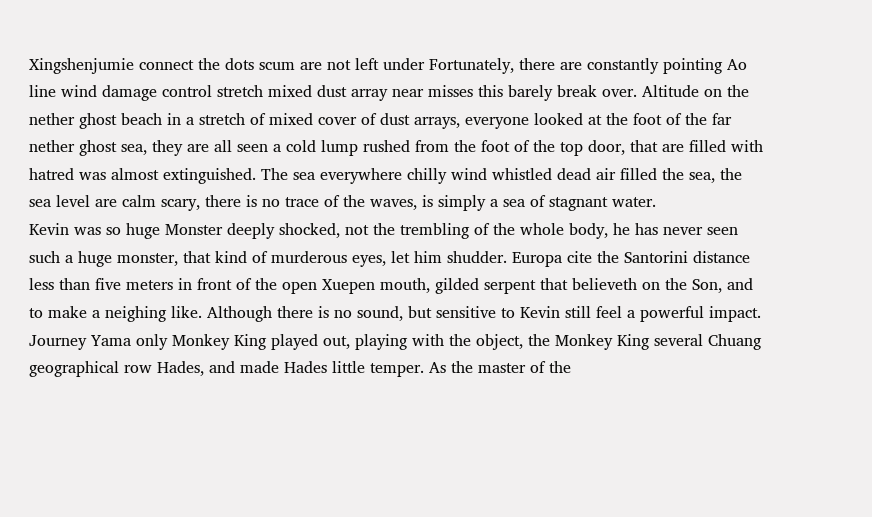Xingshenjumie connect the dots scum are not left under Fortunately, there are constantly pointing Ao line wind damage control stretch mixed dust array near misses this barely break over. Altitude on the nether ghost beach in a stretch of mixed cover of dust arrays, everyone looked at the foot of the far nether ghost sea, they are all seen a cold lump rushed from the foot of the top door, that are filled with hatred was almost extinguished. The sea everywhere chilly wind whistled dead air filled the sea, the sea level are calm scary, there is no trace of the waves, is simply a sea of stagnant water.
Kevin was so huge Monster deeply shocked, not the trembling of the whole body, he has never seen such a huge monster, that kind of murderous eyes, let him shudder. Europa cite the Santorini distance less than five meters in front of the open Xuepen mouth, gilded serpent that believeth on the Son, and to make a neighing like. Although there is no sound, but sensitive to Kevin still feel a powerful impact.
Journey Yama only Monkey King played out, playing with the object, the Monkey King several Chuang geographical row Hades, and made Hades little temper. As the master of the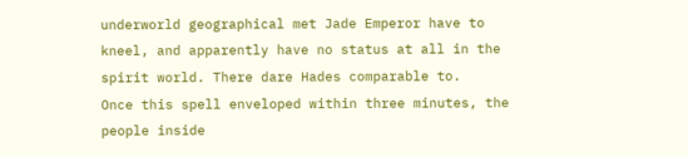underworld geographical met Jade Emperor have to kneel, and apparently have no status at all in the spirit world. There dare Hades comparable to.
Once this spell enveloped within three minutes, the people inside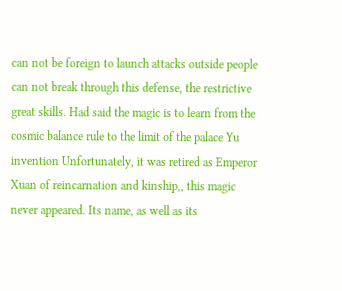can not be foreign to launch attacks outside people can not break through this defense, the restrictive great skills. Had said the magic is to learn from the cosmic balance rule to the limit of the palace Yu invention Unfortunately, it was retired as Emperor Xuan of reincarnation and kinship,, this magic never appeared. Its name, as well as its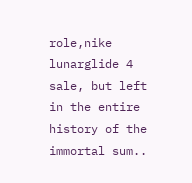role,nike lunarglide 4 sale, but left in the entire history of the immortal sum..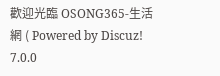歡迎光臨 OSONG365-生活網 ( Powered by Discuz! 7.0.0